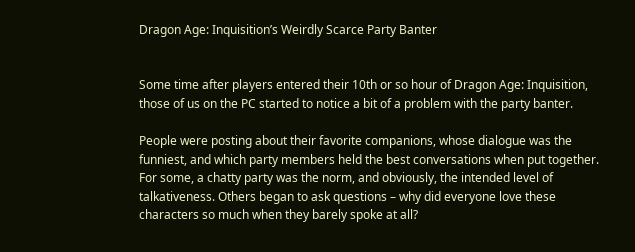Dragon Age: Inquisition’s Weirdly Scarce Party Banter


Some time after players entered their 10th or so hour of Dragon Age: Inquisition, those of us on the PC started to notice a bit of a problem with the party banter.

People were posting about their favorite companions, whose dialogue was the funniest, and which party members held the best conversations when put together. For some, a chatty party was the norm, and obviously, the intended level of talkativeness. Others began to ask questions – why did everyone love these characters so much when they barely spoke at all?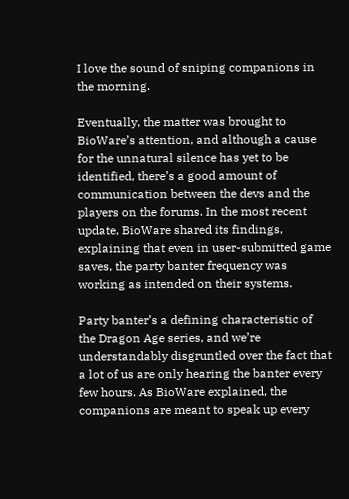I love the sound of sniping companions in the morning.

Eventually, the matter was brought to BioWare’s attention, and although a cause for the unnatural silence has yet to be identified, there’s a good amount of communication between the devs and the players on the forums. In the most recent update, BioWare shared its findings, explaining that even in user-submitted game saves, the party banter frequency was working as intended on their systems.

Party banter’s a defining characteristic of the Dragon Age series, and we’re understandably disgruntled over the fact that a lot of us are only hearing the banter every few hours. As BioWare explained, the companions are meant to speak up every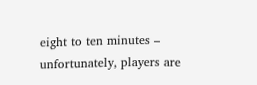eight to ten minutes – unfortunately, players are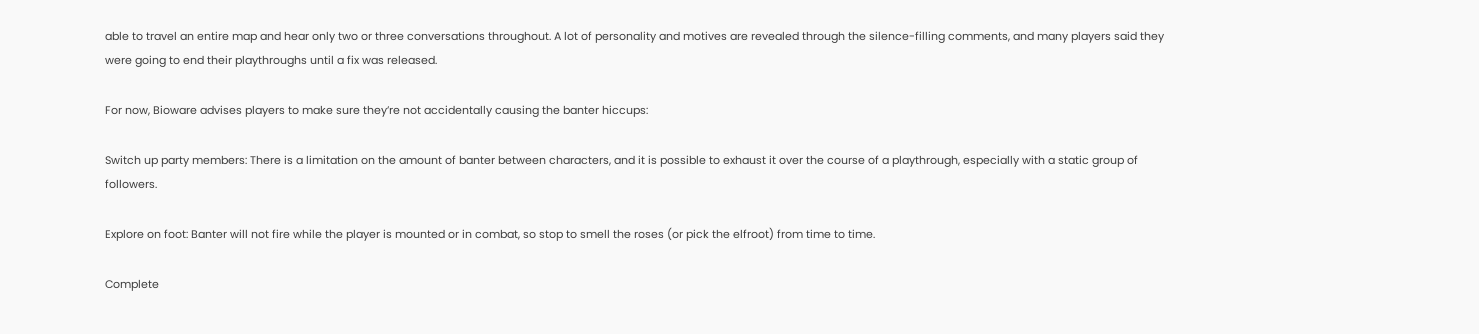able to travel an entire map and hear only two or three conversations throughout. A lot of personality and motives are revealed through the silence-filling comments, and many players said they were going to end their playthroughs until a fix was released.

For now, Bioware advises players to make sure they’re not accidentally causing the banter hiccups:

Switch up party members: There is a limitation on the amount of banter between characters, and it is possible to exhaust it over the course of a playthrough, especially with a static group of followers.

Explore on foot: Banter will not fire while the player is mounted or in combat, so stop to smell the roses (or pick the elfroot) from time to time.

Complete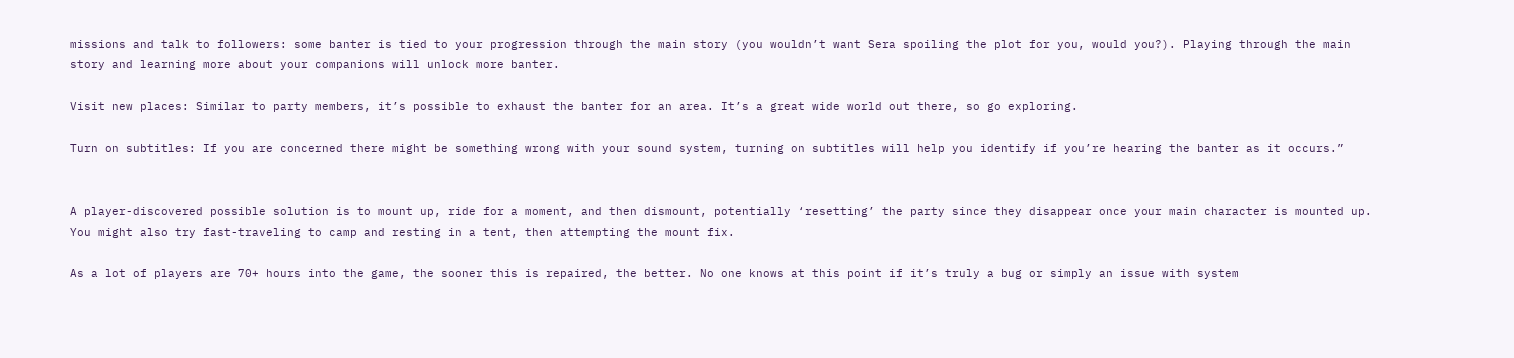missions and talk to followers: some banter is tied to your progression through the main story (you wouldn’t want Sera spoiling the plot for you, would you?). Playing through the main story and learning more about your companions will unlock more banter.

Visit new places: Similar to party members, it’s possible to exhaust the banter for an area. It’s a great wide world out there, so go exploring.

Turn on subtitles: If you are concerned there might be something wrong with your sound system, turning on subtitles will help you identify if you’re hearing the banter as it occurs.”


A player-discovered possible solution is to mount up, ride for a moment, and then dismount, potentially ‘resetting’ the party since they disappear once your main character is mounted up. You might also try fast-traveling to camp and resting in a tent, then attempting the mount fix.

As a lot of players are 70+ hours into the game, the sooner this is repaired, the better. No one knows at this point if it’s truly a bug or simply an issue with system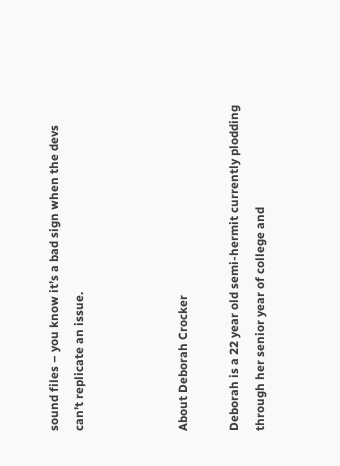sound files – you know it’s a bad sign when the devs can’t replicate an issue.



About Deborah Crocker

Deborah is a 22 year old semi-hermit currently plodding through her senior year of college and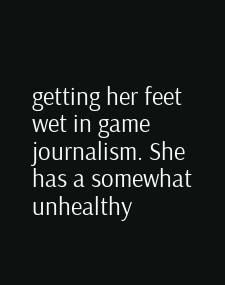getting her feet wet in game journalism. She has a somewhat unhealthy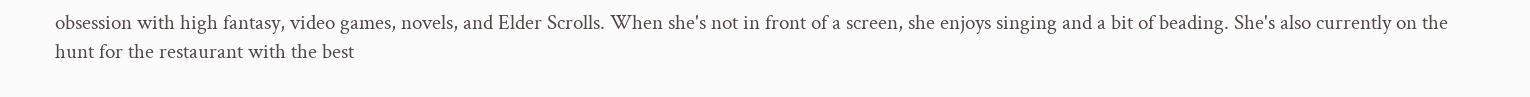obsession with high fantasy, video games, novels, and Elder Scrolls. When she's not in front of a screen, she enjoys singing and a bit of beading. She's also currently on the hunt for the restaurant with the best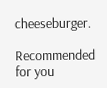cheeseburger.

Recommended for you